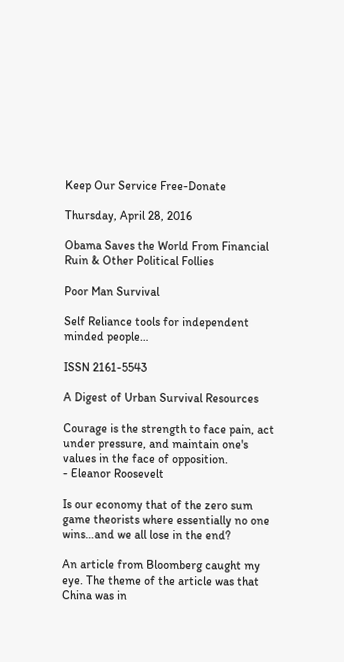Keep Our Service Free-Donate

Thursday, April 28, 2016

Obama Saves the World From Financial Ruin & Other Political Follies

Poor Man Survival

Self Reliance tools for independent minded people…

ISSN 2161-5543

A Digest of Urban Survival Resources

Courage is the strength to face pain, act under pressure, and maintain one's values in the face of opposition.
- Eleanor Roosevelt

Is our economy that of the zero sum game theorists where essentially no one wins…and we all lose in the end?

An article from Bloomberg caught my eye. The theme of the article was that China was in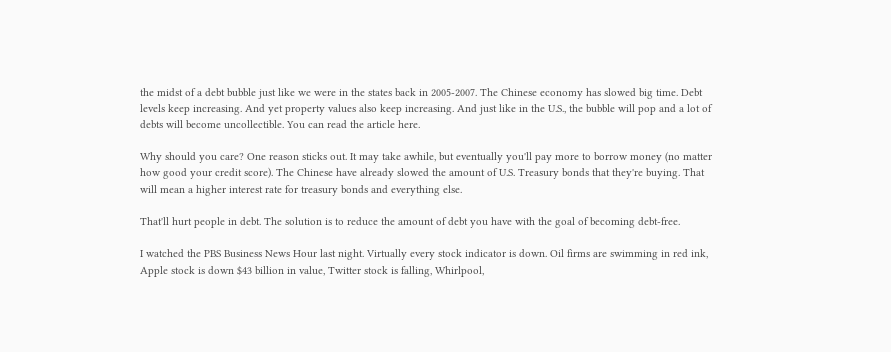the midst of a debt bubble just like we were in the states back in 2005-2007. The Chinese economy has slowed big time. Debt levels keep increasing. And yet property values also keep increasing. And just like in the U.S., the bubble will pop and a lot of debts will become uncollectible. You can read the article here.

Why should you care? One reason sticks out. It may take awhile, but eventually you'll pay more to borrow money (no matter how good your credit score). The Chinese have already slowed the amount of U.S. Treasury bonds that they're buying. That will mean a higher interest rate for treasury bonds and everything else.

That'll hurt people in debt. The solution is to reduce the amount of debt you have with the goal of becoming debt-free.

I watched the PBS Business News Hour last night. Virtually every stock indicator is down. Oil firms are swimming in red ink, Apple stock is down $43 billion in value, Twitter stock is falling, Whirlpool,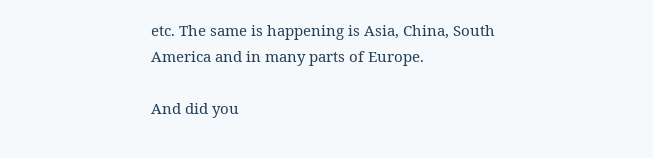etc. The same is happening is Asia, China, South America and in many parts of Europe.

And did you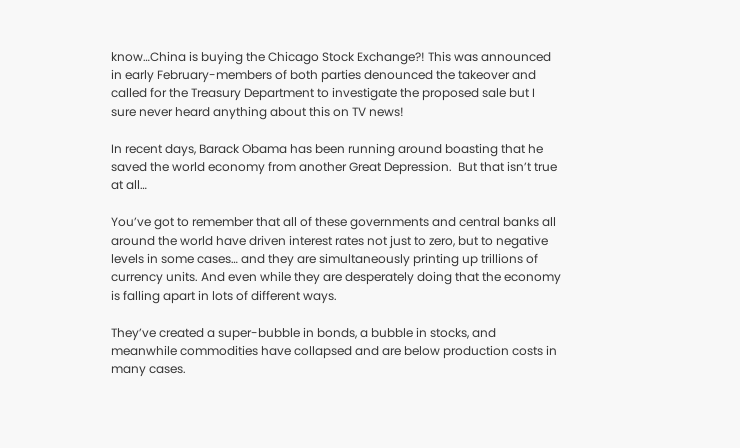know…China is buying the Chicago Stock Exchange?! This was announced in early February-members of both parties denounced the takeover and called for the Treasury Department to investigate the proposed sale but I sure never heard anything about this on TV news!

In recent days, Barack Obama has been running around boasting that he saved the world economy from another Great Depression.  But that isn’t true at all…

You’ve got to remember that all of these governments and central banks all around the world have driven interest rates not just to zero, but to negative levels in some cases… and they are simultaneously printing up trillions of currency units. And even while they are desperately doing that the economy is falling apart in lots of different ways.

They’ve created a super-bubble in bonds, a bubble in stocks, and meanwhile commodities have collapsed and are below production costs in many cases.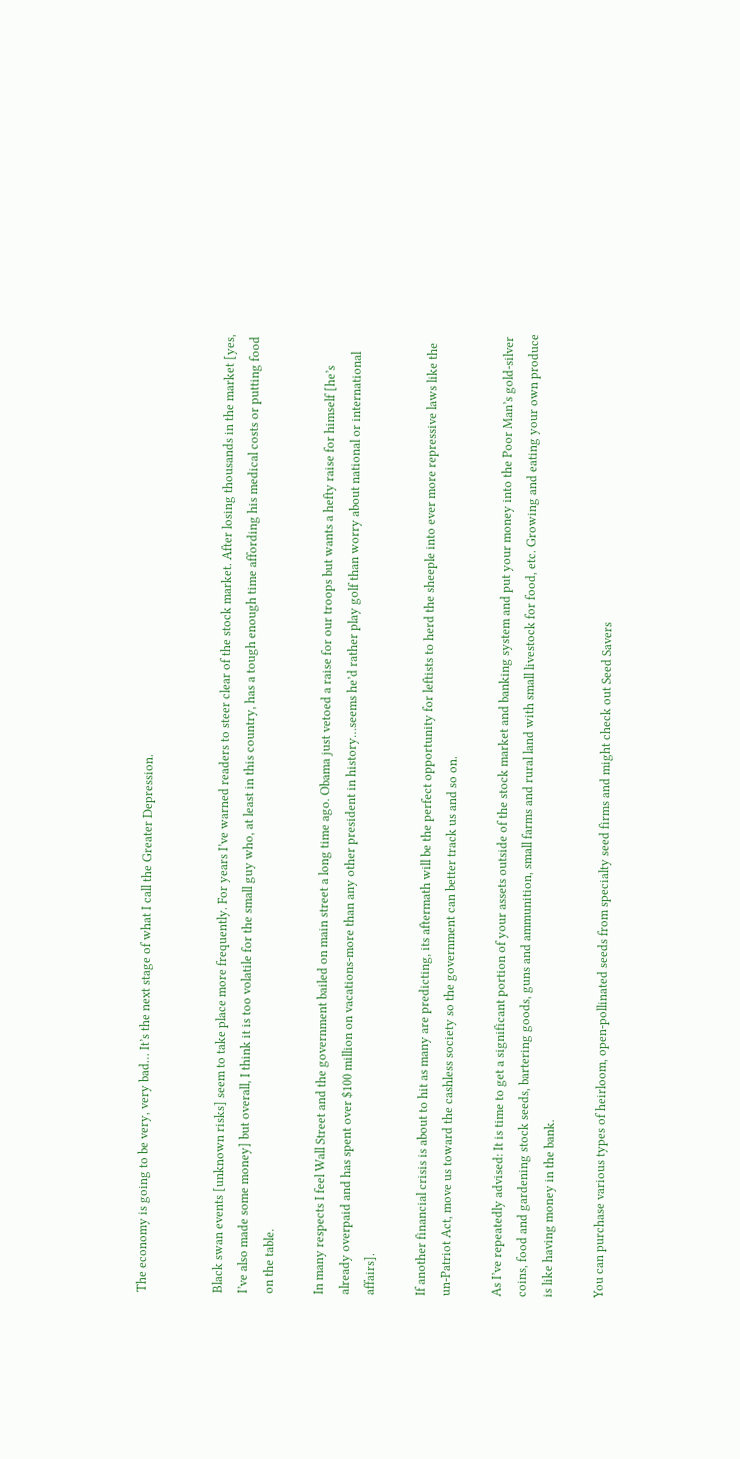The economy is going to be very, very bad… It’s the next stage of what I call the Greater Depression.


Black swan events [unknown risks] seem to take place more frequently. For years I’ve warned readers to steer clear of the stock market. After losing thousands in the market [yes, I’ve also made some money] but overall, I think it is too volatile for the small guy who, at least in this country, has a tough enough time affording his medical costs or putting food on the table.

In many respects I feel Wall Street and the government bailed on main street a long time ago. Obama just vetoed a raise for our troops but wants a hefty raise for himself [he’s already overpaid and has spent over $100 million on vacations-more than any other president in history…seems he’d rather play golf than worry about national or international affairs].

If another financial crisis is about to hit as many are predicting, its aftermath will be the perfect opportunity for leftists to herd the sheeple into ever more repressive laws like the un-Patriot Act, move us toward the cashless society so the government can better track us and so on.

As I’ve repeatedly advised: It is time to get a significant portion of your assets outside of the stock market and banking system and put your money into the Poor Man’s gold-silver coins, food and gardening stock seeds, bartering goods, guns and ammunition, small farms and rural land with small livestock for food, etc. Growing and eating your own produce is like having money in the bank.

You can purchase various types of heirloom, open-pollinated seeds from specialty seed firms and might check out Seed Savers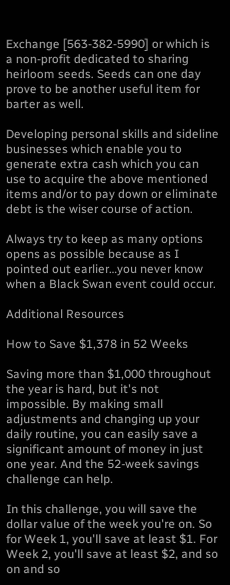Exchange [563-382-5990] or which is a non-profit dedicated to sharing heirloom seeds. Seeds can one day prove to be another useful item for barter as well.

Developing personal skills and sideline businesses which enable you to generate extra cash which you can use to acquire the above mentioned items and/or to pay down or eliminate debt is the wiser course of action.

Always try to keep as many options opens as possible because as I pointed out earlier…you never know when a Black Swan event could occur.

Additional Resources

How to Save $1,378 in 52 Weeks

Saving more than $1,000 throughout the year is hard, but it's not impossible. By making small adjustments and changing up your daily routine, you can easily save a significant amount of money in just one year. And the 52-week savings challenge can help.

In this challenge, you will save the dollar value of the week you're on. So for Week 1, you'll save at least $1. For Week 2, you'll save at least $2, and so on and so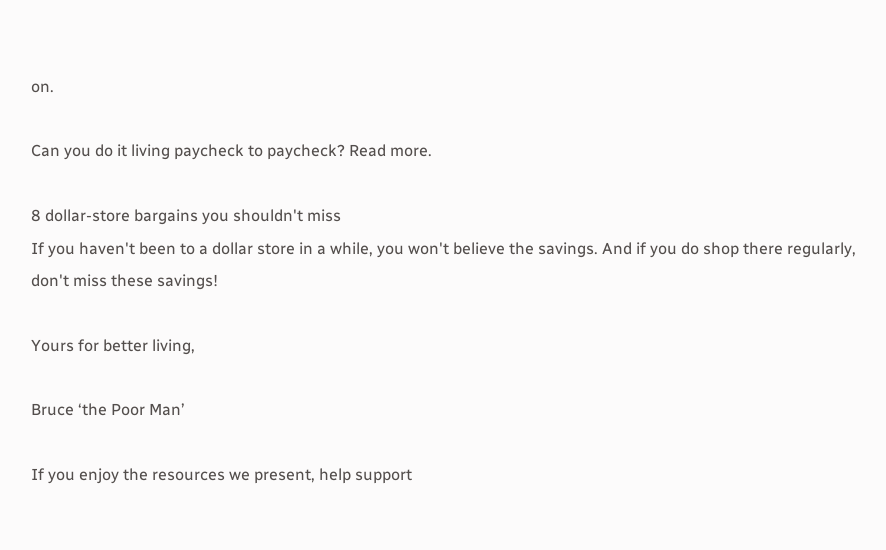on.

Can you do it living paycheck to paycheck? Read more.

8 dollar-store bargains you shouldn't miss
If you haven't been to a dollar store in a while, you won't believe the savings. And if you do shop there regularly, don't miss these savings!

Yours for better living,

Bruce ‘the Poor Man’

If you enjoy the resources we present, help support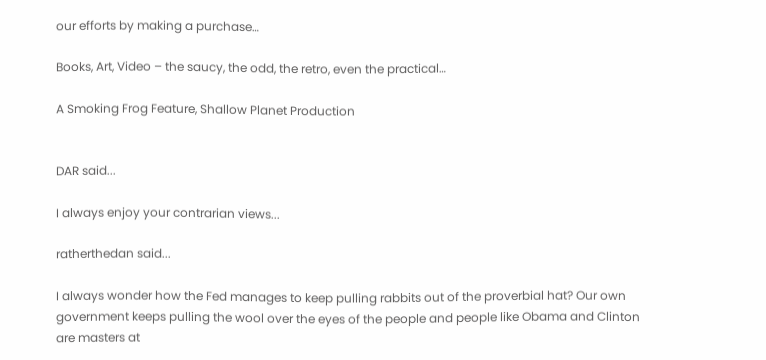our efforts by making a purchase…

Books, Art, Video – the saucy, the odd, the retro, even the practical…

A Smoking Frog Feature, Shallow Planet Production


DAR said...

I always enjoy your contrarian views...

ratherthedan said...

I always wonder how the Fed manages to keep pulling rabbits out of the proverbial hat? Our own government keeps pulling the wool over the eyes of the people and people like Obama and Clinton are masters at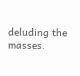deluding the masses.